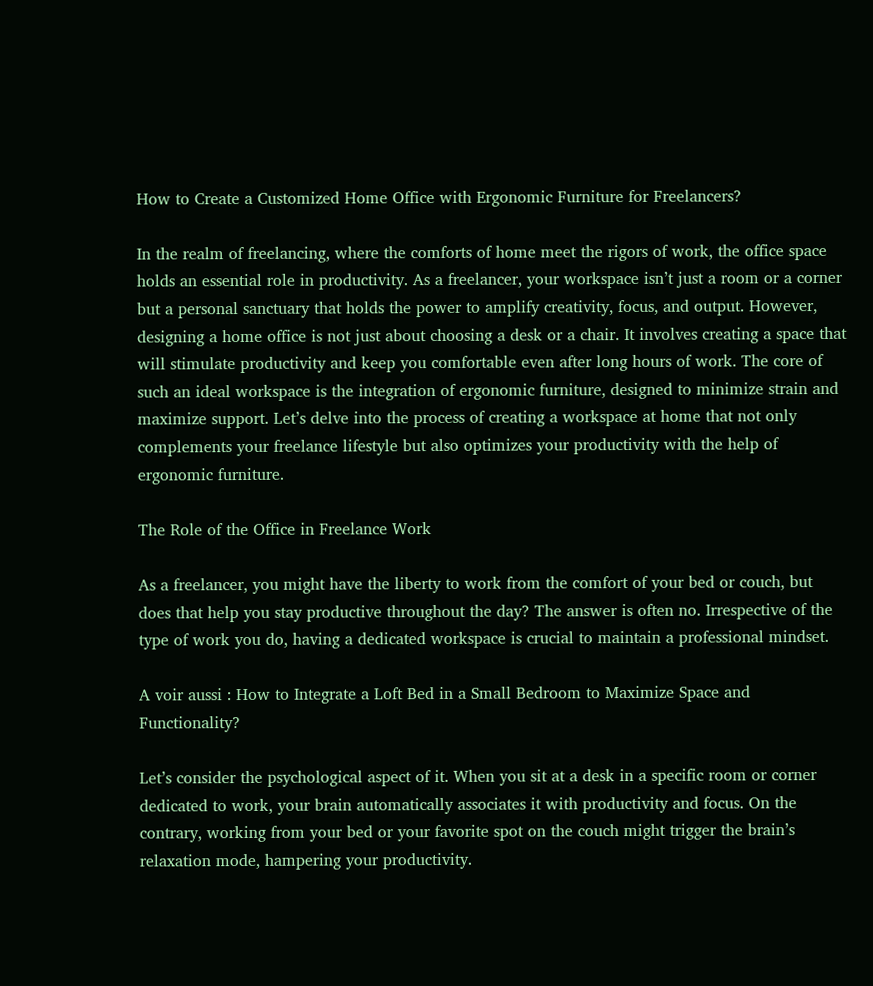How to Create a Customized Home Office with Ergonomic Furniture for Freelancers?

In the realm of freelancing, where the comforts of home meet the rigors of work, the office space holds an essential role in productivity. As a freelancer, your workspace isn’t just a room or a corner but a personal sanctuary that holds the power to amplify creativity, focus, and output. However, designing a home office is not just about choosing a desk or a chair. It involves creating a space that will stimulate productivity and keep you comfortable even after long hours of work. The core of such an ideal workspace is the integration of ergonomic furniture, designed to minimize strain and maximize support. Let’s delve into the process of creating a workspace at home that not only complements your freelance lifestyle but also optimizes your productivity with the help of ergonomic furniture.

The Role of the Office in Freelance Work

As a freelancer, you might have the liberty to work from the comfort of your bed or couch, but does that help you stay productive throughout the day? The answer is often no. Irrespective of the type of work you do, having a dedicated workspace is crucial to maintain a professional mindset.

A voir aussi : How to Integrate a Loft Bed in a Small Bedroom to Maximize Space and Functionality?

Let’s consider the psychological aspect of it. When you sit at a desk in a specific room or corner dedicated to work, your brain automatically associates it with productivity and focus. On the contrary, working from your bed or your favorite spot on the couch might trigger the brain’s relaxation mode, hampering your productivity.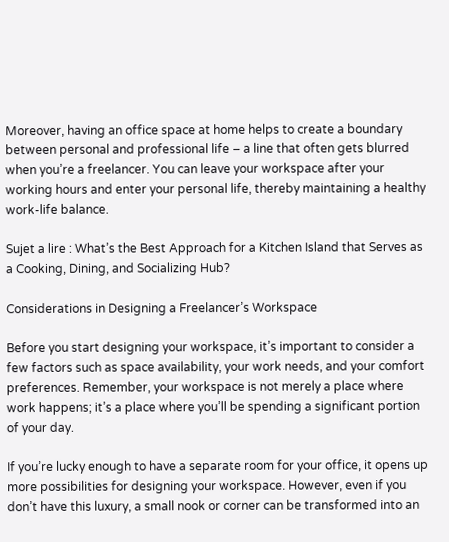Moreover, having an office space at home helps to create a boundary between personal and professional life – a line that often gets blurred when you’re a freelancer. You can leave your workspace after your working hours and enter your personal life, thereby maintaining a healthy work-life balance.

Sujet a lire : What’s the Best Approach for a Kitchen Island that Serves as a Cooking, Dining, and Socializing Hub?

Considerations in Designing a Freelancer’s Workspace

Before you start designing your workspace, it’s important to consider a few factors such as space availability, your work needs, and your comfort preferences. Remember, your workspace is not merely a place where work happens; it’s a place where you’ll be spending a significant portion of your day.

If you’re lucky enough to have a separate room for your office, it opens up more possibilities for designing your workspace. However, even if you don’t have this luxury, a small nook or corner can be transformed into an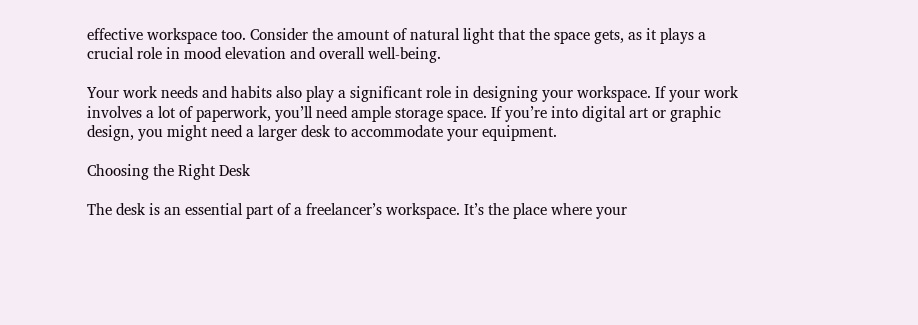effective workspace too. Consider the amount of natural light that the space gets, as it plays a crucial role in mood elevation and overall well-being.

Your work needs and habits also play a significant role in designing your workspace. If your work involves a lot of paperwork, you’ll need ample storage space. If you’re into digital art or graphic design, you might need a larger desk to accommodate your equipment.

Choosing the Right Desk

The desk is an essential part of a freelancer’s workspace. It’s the place where your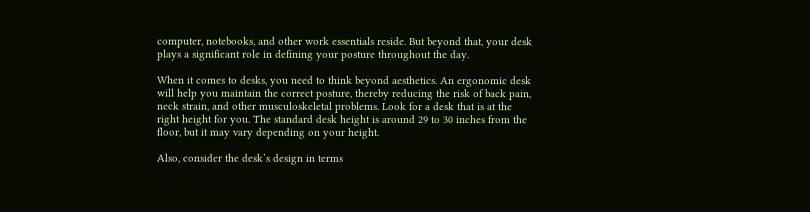computer, notebooks, and other work essentials reside. But beyond that, your desk plays a significant role in defining your posture throughout the day.

When it comes to desks, you need to think beyond aesthetics. An ergonomic desk will help you maintain the correct posture, thereby reducing the risk of back pain, neck strain, and other musculoskeletal problems. Look for a desk that is at the right height for you. The standard desk height is around 29 to 30 inches from the floor, but it may vary depending on your height.

Also, consider the desk’s design in terms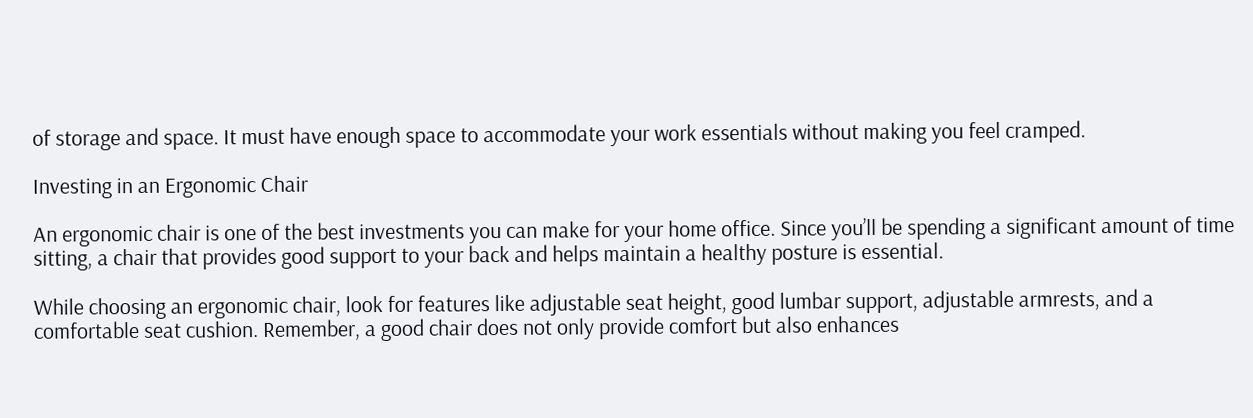of storage and space. It must have enough space to accommodate your work essentials without making you feel cramped.

Investing in an Ergonomic Chair

An ergonomic chair is one of the best investments you can make for your home office. Since you’ll be spending a significant amount of time sitting, a chair that provides good support to your back and helps maintain a healthy posture is essential.

While choosing an ergonomic chair, look for features like adjustable seat height, good lumbar support, adjustable armrests, and a comfortable seat cushion. Remember, a good chair does not only provide comfort but also enhances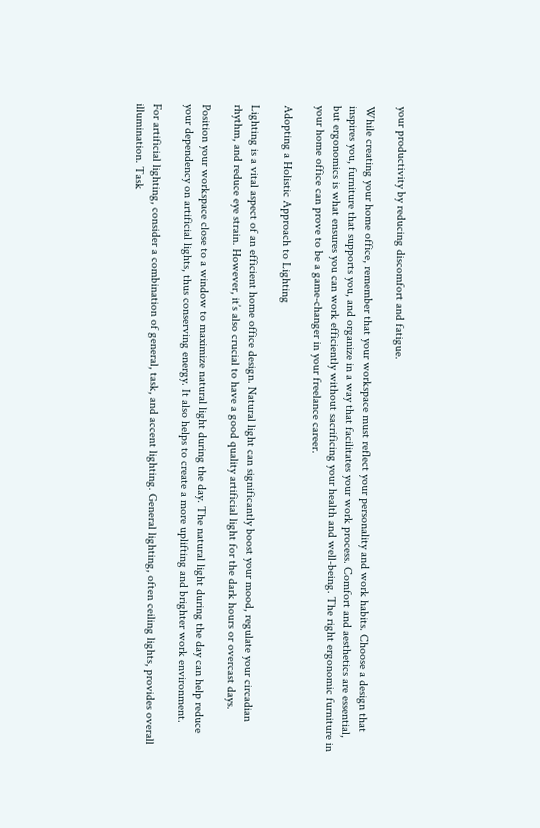your productivity by reducing discomfort and fatigue.

While creating your home office, remember that your workspace must reflect your personality and work habits. Choose a design that inspires you, furniture that supports you, and organize in a way that facilitates your work process. Comfort and aesthetics are essential, but ergonomics is what ensures you can work efficiently without sacrificing your health and well-being. The right ergonomic furniture in your home office can prove to be a game-changer in your freelance career.

Adopting a Holistic Approach to Lighting

Lighting is a vital aspect of an efficient home office design. Natural light can significantly boost your mood, regulate your circadian rhythm, and reduce eye strain. However, it’s also crucial to have a good quality artificial light for the dark hours or overcast days.

Position your workspace close to a window to maximize natural light during the day. The natural light during the day can help reduce your dependency on artificial lights, thus conserving energy. It also helps to create a more uplifting and brighter work environment.

For artificial lighting, consider a combination of general, task, and accent lighting. General lighting, often ceiling lights, provides overall illumination. Task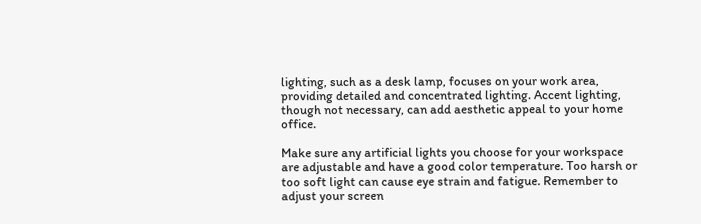lighting, such as a desk lamp, focuses on your work area, providing detailed and concentrated lighting. Accent lighting, though not necessary, can add aesthetic appeal to your home office.

Make sure any artificial lights you choose for your workspace are adjustable and have a good color temperature. Too harsh or too soft light can cause eye strain and fatigue. Remember to adjust your screen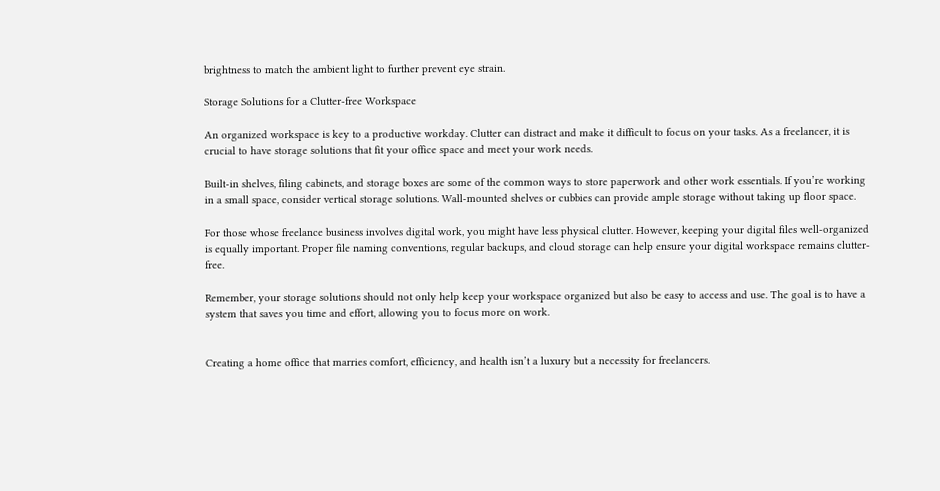brightness to match the ambient light to further prevent eye strain.

Storage Solutions for a Clutter-free Workspace

An organized workspace is key to a productive workday. Clutter can distract and make it difficult to focus on your tasks. As a freelancer, it is crucial to have storage solutions that fit your office space and meet your work needs.

Built-in shelves, filing cabinets, and storage boxes are some of the common ways to store paperwork and other work essentials. If you’re working in a small space, consider vertical storage solutions. Wall-mounted shelves or cubbies can provide ample storage without taking up floor space.

For those whose freelance business involves digital work, you might have less physical clutter. However, keeping your digital files well-organized is equally important. Proper file naming conventions, regular backups, and cloud storage can help ensure your digital workspace remains clutter-free.

Remember, your storage solutions should not only help keep your workspace organized but also be easy to access and use. The goal is to have a system that saves you time and effort, allowing you to focus more on work.


Creating a home office that marries comfort, efficiency, and health isn’t a luxury but a necessity for freelancers.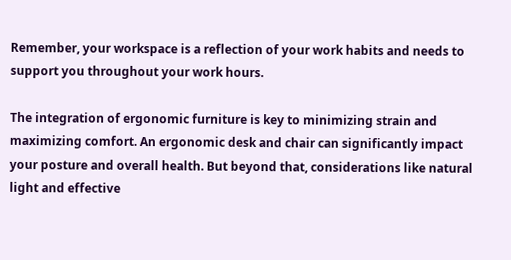Remember, your workspace is a reflection of your work habits and needs to support you throughout your work hours.

The integration of ergonomic furniture is key to minimizing strain and maximizing comfort. An ergonomic desk and chair can significantly impact your posture and overall health. But beyond that, considerations like natural light and effective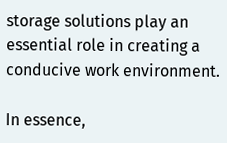storage solutions play an essential role in creating a conducive work environment.

In essence,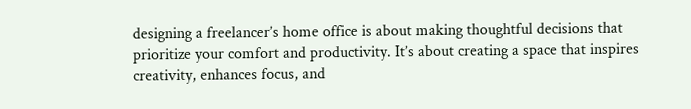designing a freelancer’s home office is about making thoughtful decisions that prioritize your comfort and productivity. It’s about creating a space that inspires creativity, enhances focus, and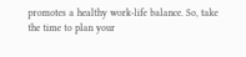promotes a healthy work-life balance. So, take the time to plan your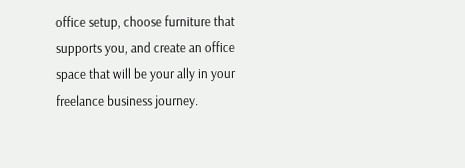office setup, choose furniture that supports you, and create an office space that will be your ally in your freelance business journey.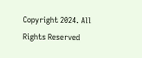Copyright 2024. All Rights Reserved